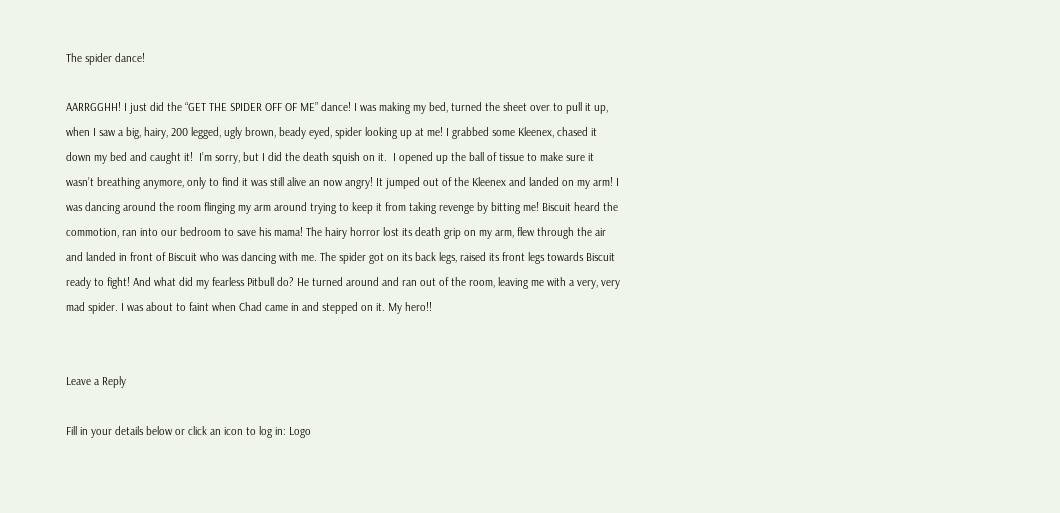The spider dance!

AARRGGHH! I just did the “GET THE SPIDER OFF OF ME” dance! I was making my bed, turned the sheet over to pull it up, when I saw a big, hairy, 200 legged, ugly brown, beady eyed, spider looking up at me! I grabbed some Kleenex, chased it down my bed and caught it!  I’m sorry, but I did the death squish on it.  I opened up the ball of tissue to make sure it wasn’t breathing anymore, only to find it was still alive an now angry! It jumped out of the Kleenex and landed on my arm! I was dancing around the room flinging my arm around trying to keep it from taking revenge by bitting me! Biscuit heard the commotion, ran into our bedroom to save his mama! The hairy horror lost its death grip on my arm, flew through the air and landed in front of Biscuit who was dancing with me. The spider got on its back legs, raised its front legs towards Biscuit ready to fight! And what did my fearless Pitbull do? He turned around and ran out of the room, leaving me with a very, very mad spider. I was about to faint when Chad came in and stepped on it. My hero!!


Leave a Reply

Fill in your details below or click an icon to log in: Logo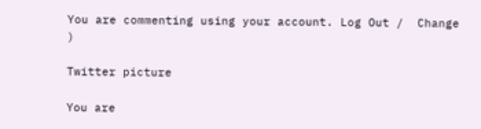You are commenting using your account. Log Out /  Change )

Twitter picture

You are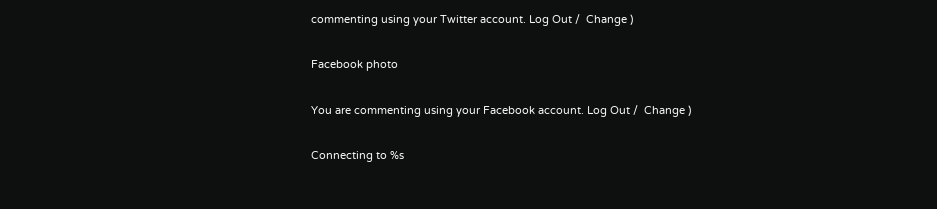commenting using your Twitter account. Log Out /  Change )

Facebook photo

You are commenting using your Facebook account. Log Out /  Change )

Connecting to %s